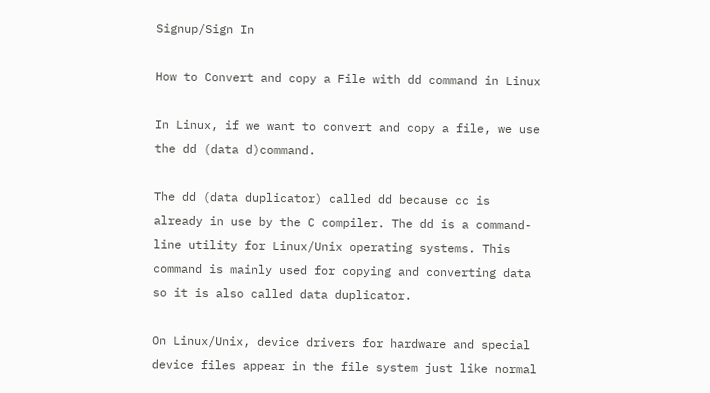Signup/Sign In

How to Convert and copy a File with dd command in Linux

In Linux, if we want to convert and copy a file, we use the dd (data d)command.

The dd (data duplicator) called dd because cc is already in use by the C compiler. The dd is a command-line utility for Linux/Unix operating systems. This command is mainly used for copying and converting data so it is also called data duplicator.

On Linux/Unix, device drivers for hardware and special device files appear in the file system just like normal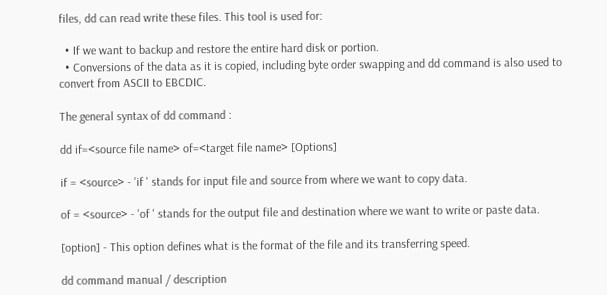files, dd can read write these files. This tool is used for:

  • If we want to backup and restore the entire hard disk or portion.
  • Conversions of the data as it is copied, including byte order swapping and dd command is also used to convert from ASCII to EBCDIC.

The general syntax of dd command :

dd if=<source file name> of=<target file name> [Options]

if = <source> - 'if ' stands for input file and source from where we want to copy data.

of = <source> - 'of ' stands for the output file and destination where we want to write or paste data.

[option] - This option defines what is the format of the file and its transferring speed.

dd command manual / description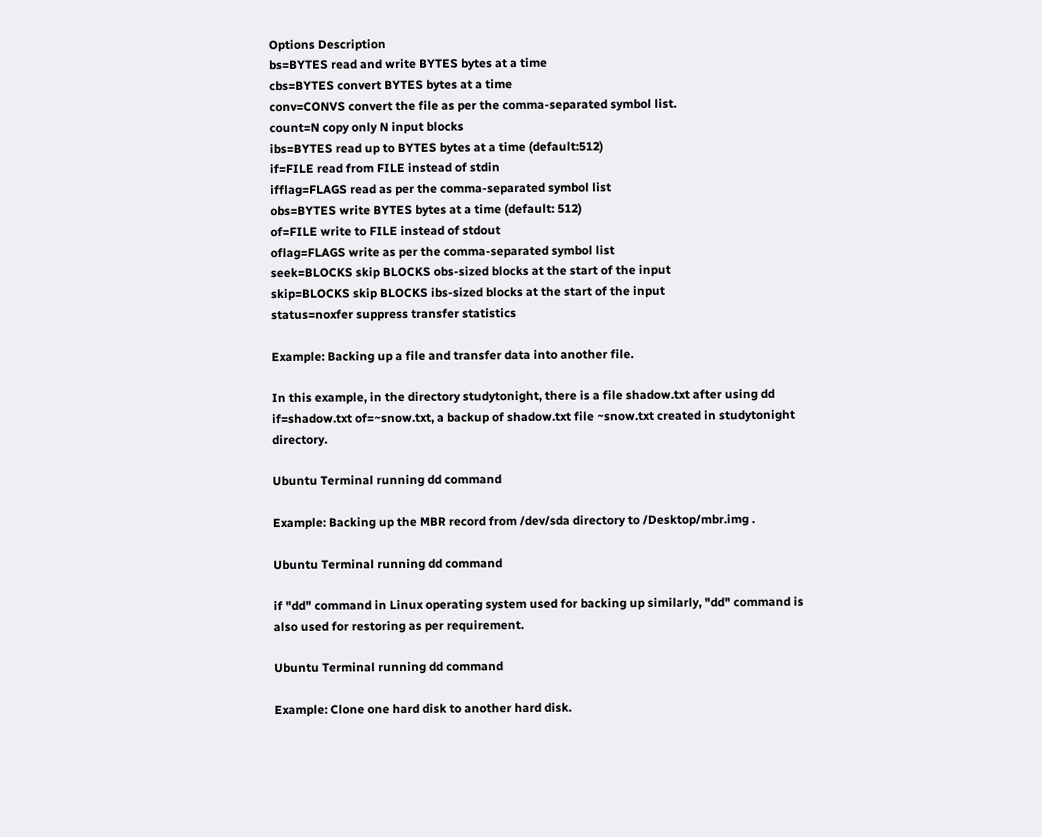Options Description
bs=BYTES read and write BYTES bytes at a time
cbs=BYTES convert BYTES bytes at a time
conv=CONVS convert the file as per the comma-separated symbol list.
count=N copy only N input blocks
ibs=BYTES read up to BYTES bytes at a time (default:512)
if=FILE read from FILE instead of stdin
ifflag=FLAGS read as per the comma-separated symbol list
obs=BYTES write BYTES bytes at a time (default: 512)
of=FILE write to FILE instead of stdout
oflag=FLAGS write as per the comma-separated symbol list
seek=BLOCKS skip BLOCKS obs-sized blocks at the start of the input
skip=BLOCKS skip BLOCKS ibs-sized blocks at the start of the input
status=noxfer suppress transfer statistics

Example: Backing up a file and transfer data into another file.

In this example, in the directory studytonight, there is a file shadow.txt after using dd if=shadow.txt of=~snow.txt, a backup of shadow.txt file ~snow.txt created in studytonight directory.

Ubuntu Terminal running dd command

Example: Backing up the MBR record from /dev/sda directory to /Desktop/mbr.img .

Ubuntu Terminal running dd command

if "dd" command in Linux operating system used for backing up similarly, "dd" command is also used for restoring as per requirement.

Ubuntu Terminal running dd command

Example: Clone one hard disk to another hard disk.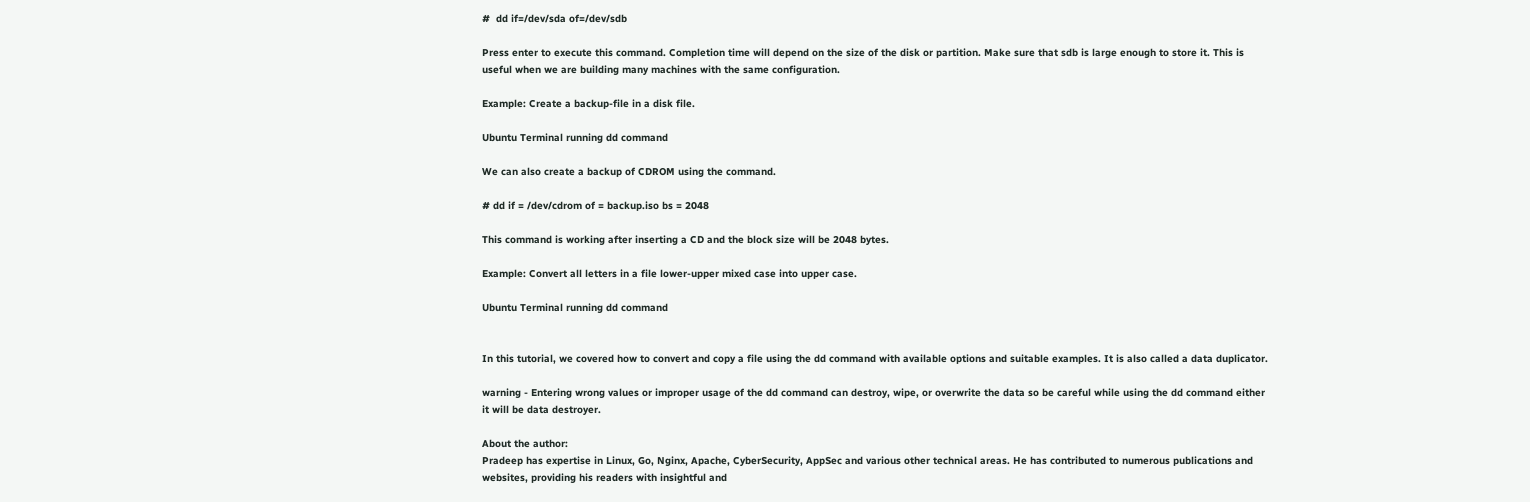#  dd if=/dev/sda of=/dev/sdb

Press enter to execute this command. Completion time will depend on the size of the disk or partition. Make sure that sdb is large enough to store it. This is useful when we are building many machines with the same configuration.

Example: Create a backup-file in a disk file.

Ubuntu Terminal running dd command

We can also create a backup of CDROM using the command.

# dd if = /dev/cdrom of = backup.iso bs = 2048

This command is working after inserting a CD and the block size will be 2048 bytes.

Example: Convert all letters in a file lower-upper mixed case into upper case.

Ubuntu Terminal running dd command


In this tutorial, we covered how to convert and copy a file using the dd command with available options and suitable examples. It is also called a data duplicator.

warning - Entering wrong values or improper usage of the dd command can destroy, wipe, or overwrite the data so be careful while using the dd command either it will be data destroyer.

About the author:
Pradeep has expertise in Linux, Go, Nginx, Apache, CyberSecurity, AppSec and various other technical areas. He has contributed to numerous publications and websites, providing his readers with insightful and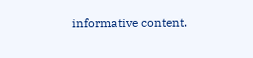informative content.